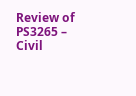Review of PS3265 – Civil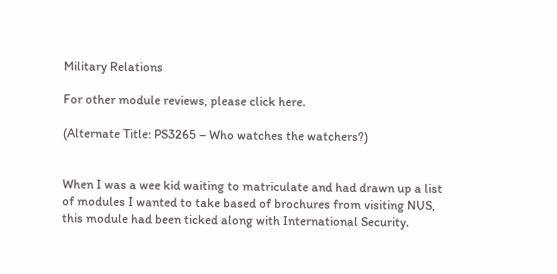Military Relations

For other module reviews, please click here.

(Alternate Title: PS3265 – Who watches the watchers?)


When I was a wee kid waiting to matriculate and had drawn up a list of modules I wanted to take based of brochures from visiting NUS, this module had been ticked along with International Security.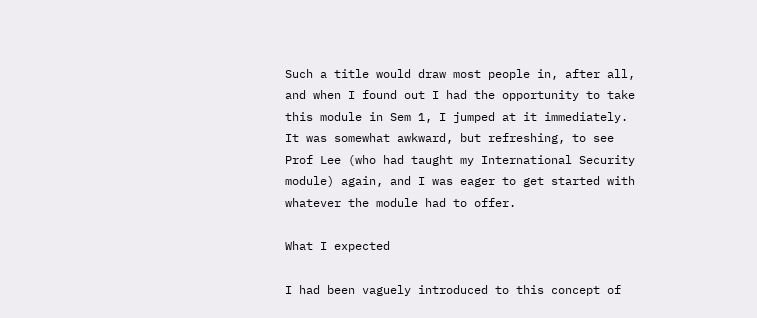Such a title would draw most people in, after all, and when I found out I had the opportunity to take this module in Sem 1, I jumped at it immediately. It was somewhat awkward, but refreshing, to see Prof Lee (who had taught my International Security module) again, and I was eager to get started with whatever the module had to offer.

What I expected

I had been vaguely introduced to this concept of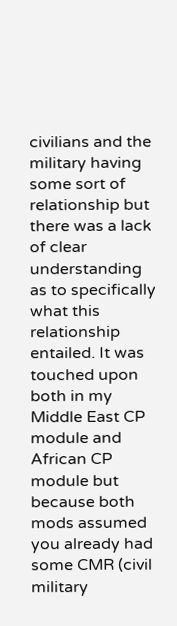civilians and the military having some sort of relationship but there was a lack of clear understanding as to specifically what this relationship entailed. It was touched upon both in my Middle East CP module and African CP module but because both mods assumed you already had some CMR (civil military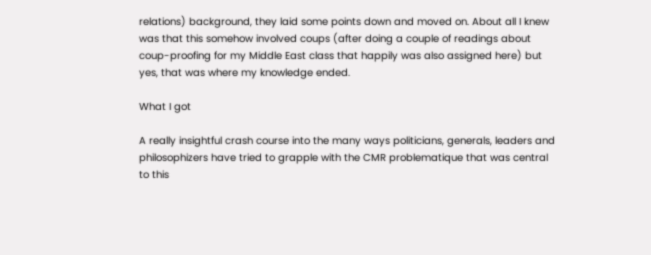relations) background, they laid some points down and moved on. About all I knew was that this somehow involved coups (after doing a couple of readings about coup-proofing for my Middle East class that happily was also assigned here) but yes, that was where my knowledge ended.

What I got

A really insightful crash course into the many ways politicians, generals, leaders and philosophizers have tried to grapple with the CMR problematique that was central to this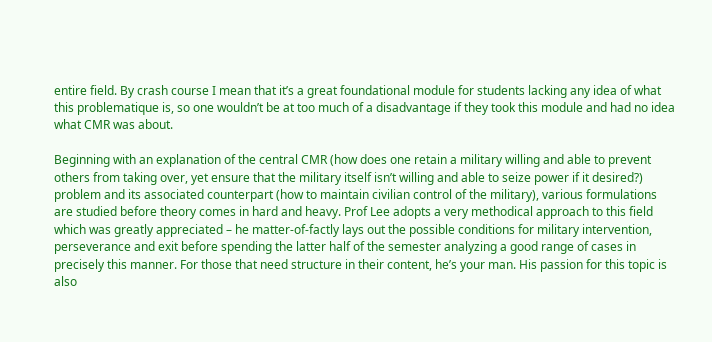entire field. By crash course I mean that it’s a great foundational module for students lacking any idea of what this problematique is, so one wouldn’t be at too much of a disadvantage if they took this module and had no idea what CMR was about.

Beginning with an explanation of the central CMR (how does one retain a military willing and able to prevent others from taking over, yet ensure that the military itself isn’t willing and able to seize power if it desired?) problem and its associated counterpart (how to maintain civilian control of the military), various formulations are studied before theory comes in hard and heavy. Prof Lee adopts a very methodical approach to this field which was greatly appreciated – he matter-of-factly lays out the possible conditions for military intervention, perseverance and exit before spending the latter half of the semester analyzing a good range of cases in precisely this manner. For those that need structure in their content, he’s your man. His passion for this topic is also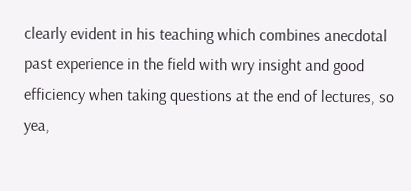clearly evident in his teaching which combines anecdotal past experience in the field with wry insight and good efficiency when taking questions at the end of lectures, so yea,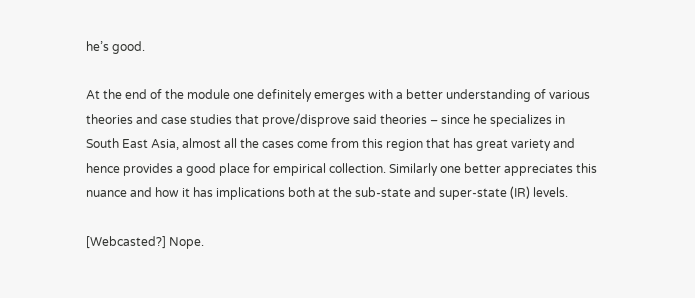he’s good.

At the end of the module one definitely emerges with a better understanding of various theories and case studies that prove/disprove said theories – since he specializes in South East Asia, almost all the cases come from this region that has great variety and hence provides a good place for empirical collection. Similarly one better appreciates this nuance and how it has implications both at the sub-state and super-state (IR) levels.

[Webcasted?] Nope.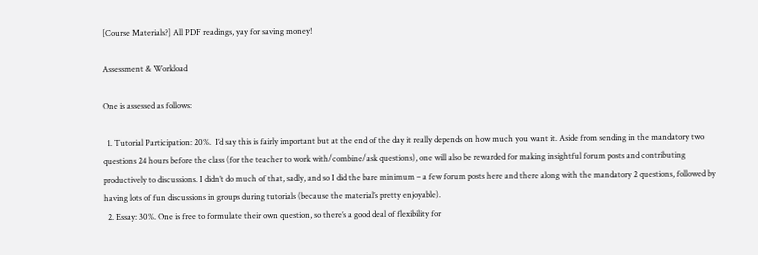[Course Materials?] All PDF readings, yay for saving money!

Assessment & Workload

One is assessed as follows:

  1. Tutorial Participation: 20%.  I’d say this is fairly important but at the end of the day it really depends on how much you want it. Aside from sending in the mandatory two questions 24 hours before the class (for the teacher to work with/combine/ask questions), one will also be rewarded for making insightful forum posts and contributing productively to discussions. I didn’t do much of that, sadly, and so I did the bare minimum – a few forum posts here and there along with the mandatory 2 questions, followed by having lots of fun discussions in groups during tutorials (because the material’s pretty enjoyable).
  2. Essay: 30%. One is free to formulate their own question, so there’s a good deal of flexibility for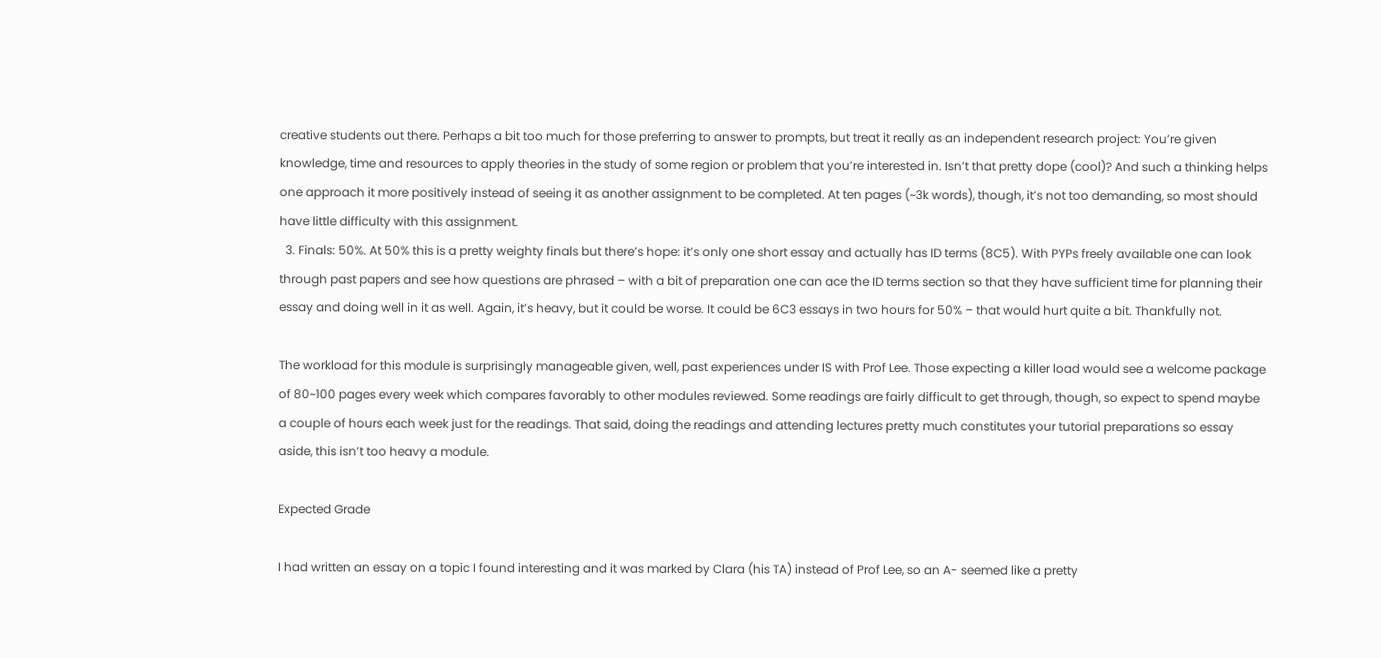creative students out there. Perhaps a bit too much for those preferring to answer to prompts, but treat it really as an independent research project: You’re given knowledge, time and resources to apply theories in the study of some region or problem that you’re interested in. Isn’t that pretty dope (cool)? And such a thinking helps one approach it more positively instead of seeing it as another assignment to be completed. At ten pages (~3k words), though, it’s not too demanding, so most should have little difficulty with this assignment.
  3. Finals: 50%. At 50% this is a pretty weighty finals but there’s hope: it’s only one short essay and actually has ID terms (8C5). With PYPs freely available one can look through past papers and see how questions are phrased – with a bit of preparation one can ace the ID terms section so that they have sufficient time for planning their essay and doing well in it as well. Again, it’s heavy, but it could be worse. It could be 6C3 essays in two hours for 50% – that would hurt quite a bit. Thankfully not.

The workload for this module is surprisingly manageable given, well, past experiences under IS with Prof Lee. Those expecting a killer load would see a welcome package of 80~100 pages every week which compares favorably to other modules reviewed. Some readings are fairly difficult to get through, though, so expect to spend maybe a couple of hours each week just for the readings. That said, doing the readings and attending lectures pretty much constitutes your tutorial preparations so essay aside, this isn’t too heavy a module.

Expected Grade

I had written an essay on a topic I found interesting and it was marked by Clara (his TA) instead of Prof Lee, so an A- seemed like a pretty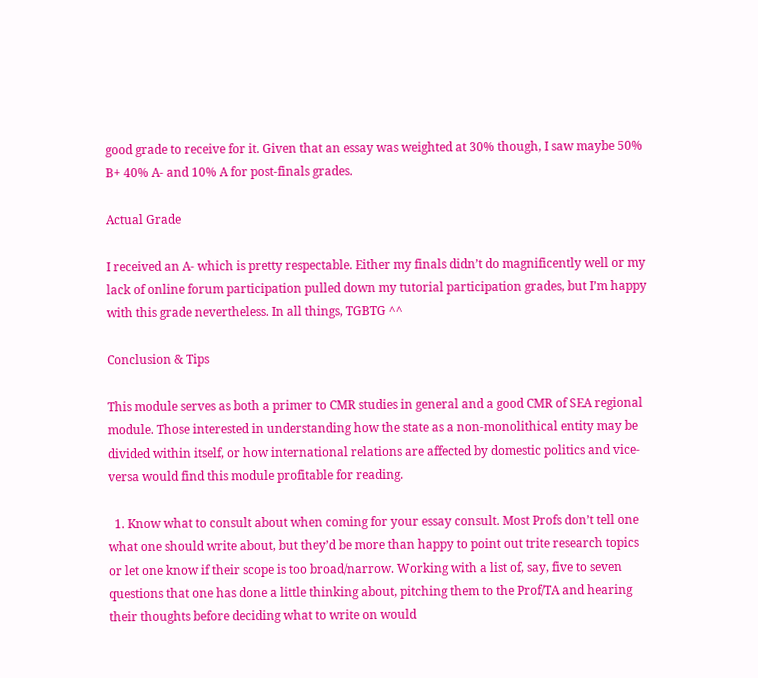good grade to receive for it. Given that an essay was weighted at 30% though, I saw maybe 50% B+ 40% A- and 10% A for post-finals grades.

Actual Grade

I received an A- which is pretty respectable. Either my finals didn’t do magnificently well or my lack of online forum participation pulled down my tutorial participation grades, but I’m happy with this grade nevertheless. In all things, TGBTG ^^

Conclusion & Tips

This module serves as both a primer to CMR studies in general and a good CMR of SEA regional module. Those interested in understanding how the state as a non-monolithical entity may be divided within itself, or how international relations are affected by domestic politics and vice-versa would find this module profitable for reading.

  1. Know what to consult about when coming for your essay consult. Most Profs don’t tell one what one should write about, but they’d be more than happy to point out trite research topics or let one know if their scope is too broad/narrow. Working with a list of, say, five to seven questions that one has done a little thinking about, pitching them to the Prof/TA and hearing their thoughts before deciding what to write on would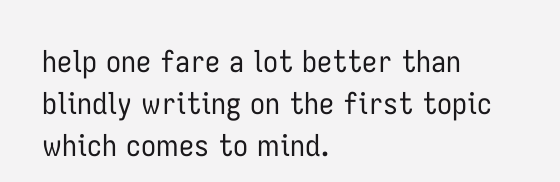help one fare a lot better than blindly writing on the first topic which comes to mind.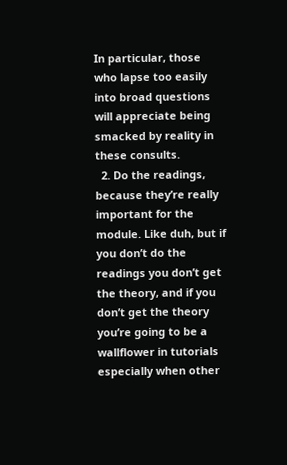In particular, those who lapse too easily into broad questions will appreciate being smacked by reality in these consults.
  2. Do the readings, because they’re really important for the module. Like duh, but if you don’t do the readings you don’t get the theory, and if you don’t get the theory you’re going to be a wallflower in tutorials especially when other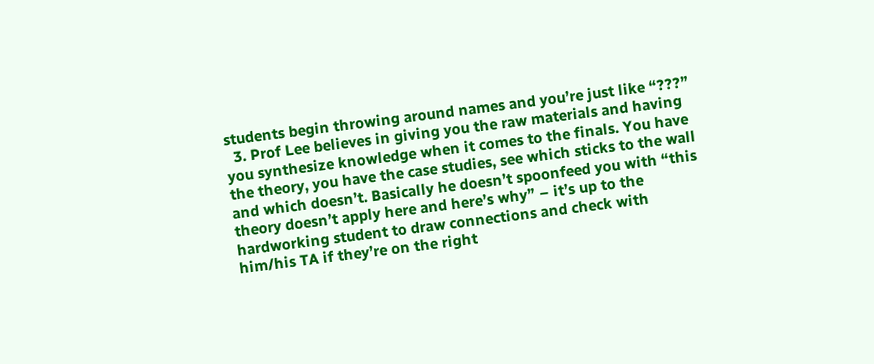students begin throwing around names and you’re just like “???”
  3. Prof Lee believes in giving you the raw materials and having you synthesize knowledge when it comes to the finals. You have the theory, you have the case studies, see which sticks to the wall and which doesn’t. Basically he doesn’t spoonfeed you with “this theory doesn’t apply here and here’s why” – it’s up to the hardworking student to draw connections and check with him/his TA if they’re on the right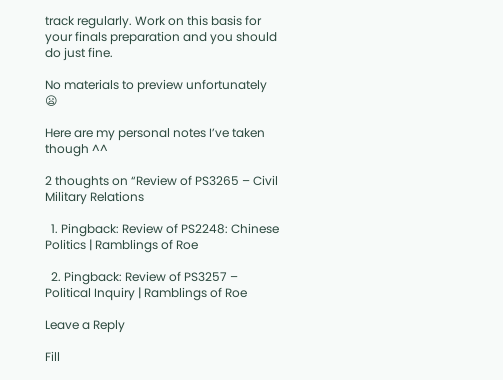track regularly. Work on this basis for your finals preparation and you should do just fine.

No materials to preview unfortunately 😦

Here are my personal notes I’ve taken though ^^

2 thoughts on “Review of PS3265 – Civil Military Relations

  1. Pingback: Review of PS2248: Chinese Politics | Ramblings of Roe

  2. Pingback: Review of PS3257 – Political Inquiry | Ramblings of Roe

Leave a Reply

Fill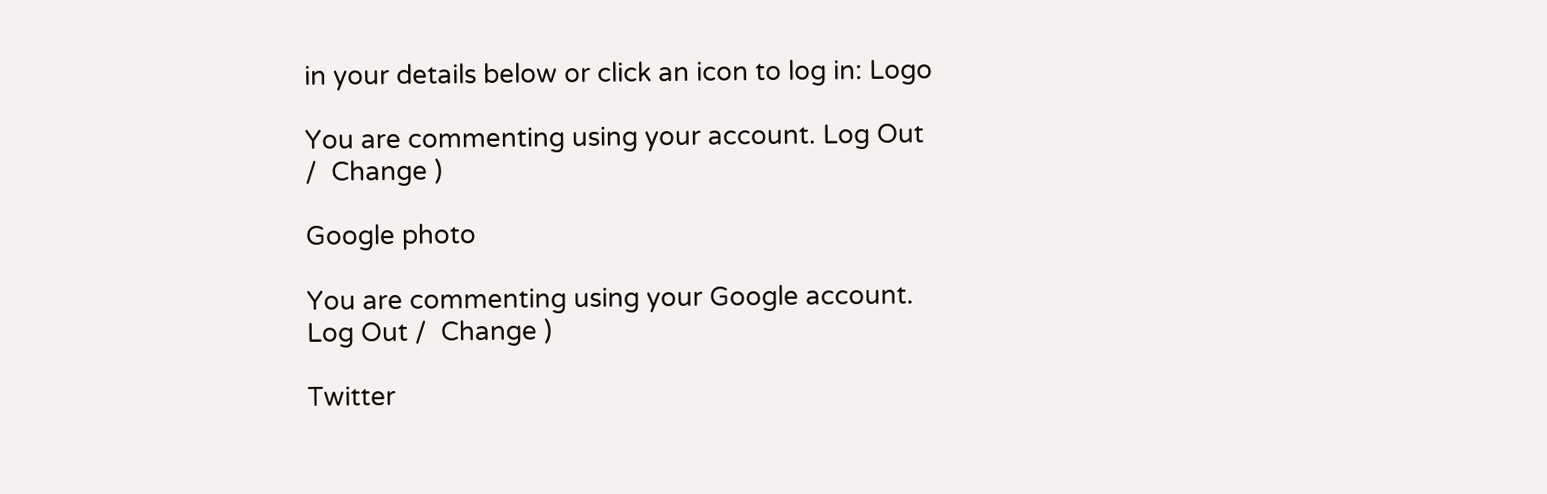in your details below or click an icon to log in: Logo

You are commenting using your account. Log Out /  Change )

Google photo

You are commenting using your Google account. Log Out /  Change )

Twitter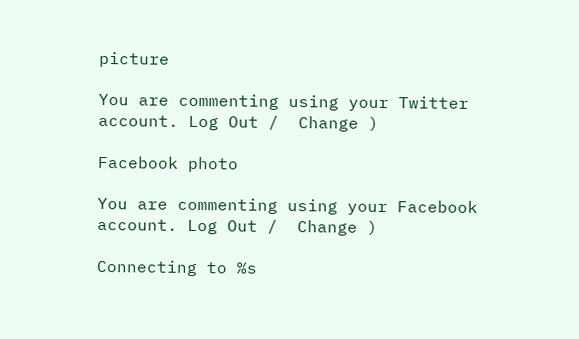picture

You are commenting using your Twitter account. Log Out /  Change )

Facebook photo

You are commenting using your Facebook account. Log Out /  Change )

Connecting to %s